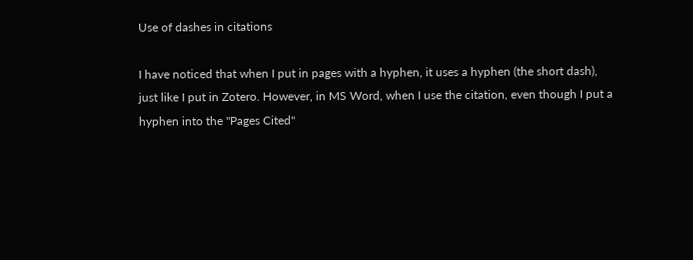Use of dashes in citations

I have noticed that when I put in pages with a hyphen, it uses a hyphen (the short dash), just like I put in Zotero. However, in MS Word, when I use the citation, even though I put a hyphen into the "Pages Cited"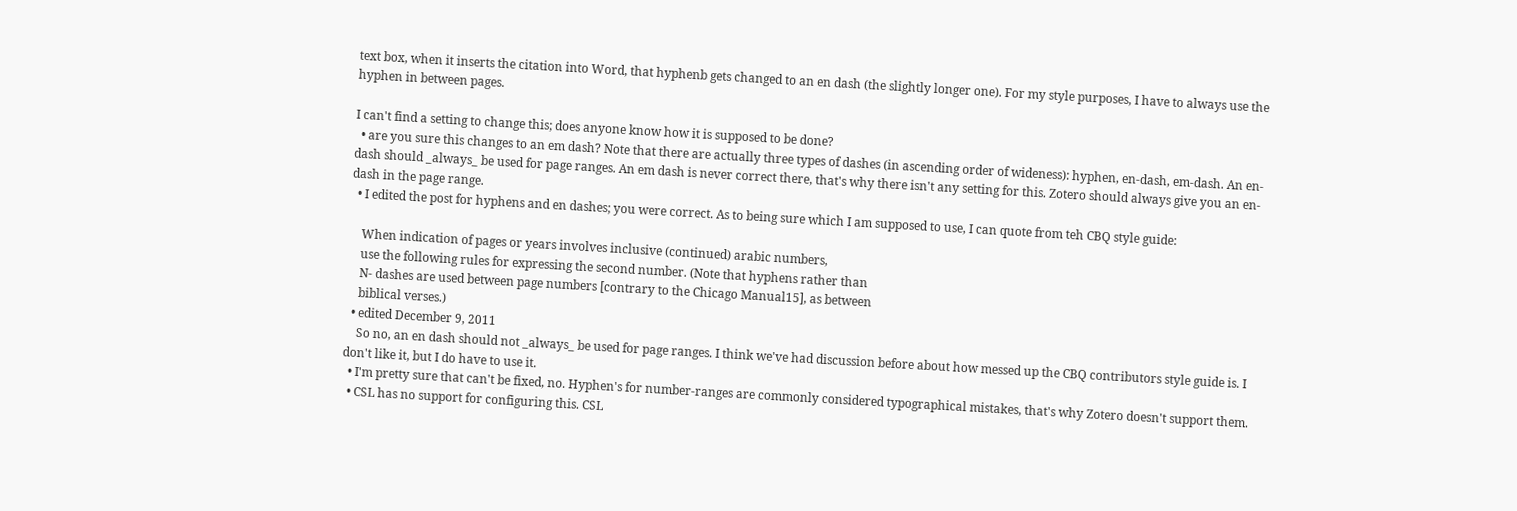text box, when it inserts the citation into Word, that hyphenb gets changed to an en dash (the slightly longer one). For my style purposes, I have to always use the hyphen in between pages.

I can't find a setting to change this; does anyone know how it is supposed to be done?
  • are you sure this changes to an em dash? Note that there are actually three types of dashes (in ascending order of wideness): hyphen, en-dash, em-dash. An en-dash should _always_ be used for page ranges. An em dash is never correct there, that's why there isn't any setting for this. Zotero should always give you an en-dash in the page range.
  • I edited the post for hyphens and en dashes; you were correct. As to being sure which I am supposed to use, I can quote from teh CBQ style guide:

    When indication of pages or years involves inclusive (continued) arabic numbers,
    use the following rules for expressing the second number. (Note that hyphens rather than
    N- dashes are used between page numbers [contrary to the Chicago Manual15], as between
    biblical verses.)
  • edited December 9, 2011
    So no, an en dash should not _always_ be used for page ranges. I think we've had discussion before about how messed up the CBQ contributors style guide is. I don't like it, but I do have to use it.
  • I'm pretty sure that can't be fixed, no. Hyphen's for number-ranges are commonly considered typographical mistakes, that's why Zotero doesn't support them.
  • CSL has no support for configuring this. CSL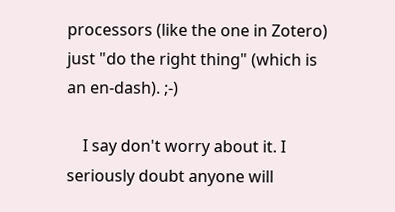processors (like the one in Zotero) just "do the right thing" (which is an en-dash). ;-)

    I say don't worry about it. I seriously doubt anyone will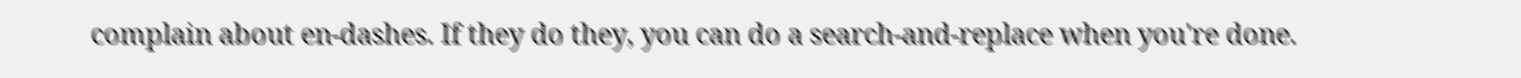complain about en-dashes. If they do they, you can do a search-and-replace when you're done.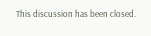This discussion has been closed.